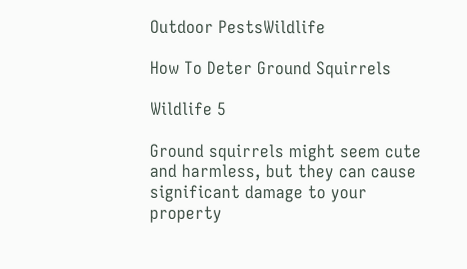Outdoor PestsWildlife

How To Deter Ground Squirrels

Wildlife 5

Ground squirrels might seem cute and harmless, but they can cause significant damage to your property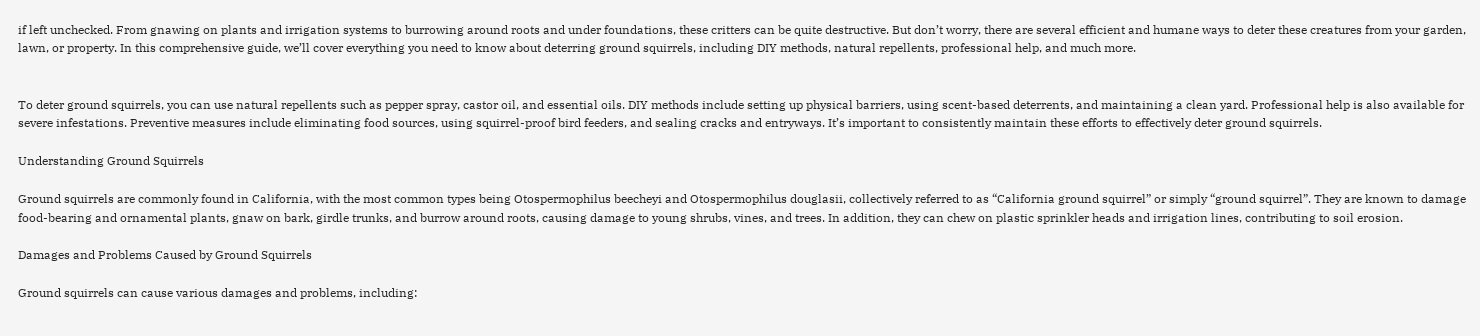if left unchecked. From gnawing on plants and irrigation systems to burrowing around roots and under foundations, these critters can be quite destructive. But don’t worry, there are several efficient and humane ways to deter these creatures from your garden, lawn, or property. In this comprehensive guide, we’ll cover everything you need to know about deterring ground squirrels, including DIY methods, natural repellents, professional help, and much more.


To deter ground squirrels, you can use natural repellents such as pepper spray, castor oil, and essential oils. DIY methods include setting up physical barriers, using scent-based deterrents, and maintaining a clean yard. Professional help is also available for severe infestations. Preventive measures include eliminating food sources, using squirrel-proof bird feeders, and sealing cracks and entryways. It’s important to consistently maintain these efforts to effectively deter ground squirrels.

Understanding Ground Squirrels

Ground squirrels are commonly found in California, with the most common types being Otospermophilus beecheyi and Otospermophilus douglasii, collectively referred to as “California ground squirrel” or simply “ground squirrel”. They are known to damage food-bearing and ornamental plants, gnaw on bark, girdle trunks, and burrow around roots, causing damage to young shrubs, vines, and trees. In addition, they can chew on plastic sprinkler heads and irrigation lines, contributing to soil erosion.

Damages and Problems Caused by Ground Squirrels

Ground squirrels can cause various damages and problems, including: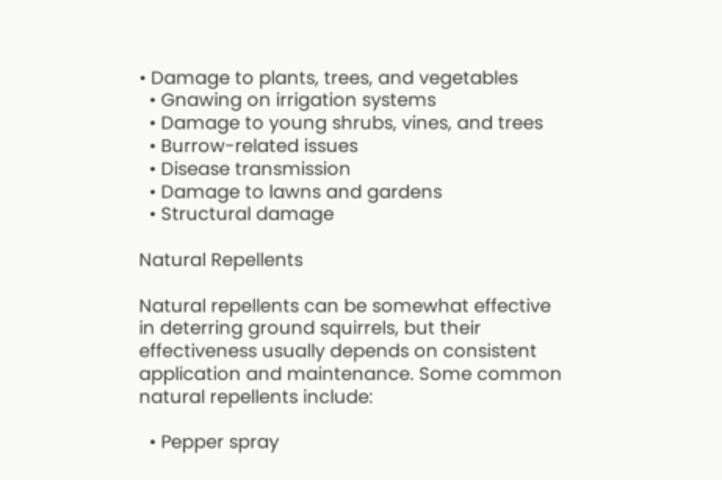• Damage to plants, trees, and vegetables
  • Gnawing on irrigation systems
  • Damage to young shrubs, vines, and trees
  • Burrow-related issues
  • Disease transmission
  • Damage to lawns and gardens
  • Structural damage

Natural Repellents

Natural repellents can be somewhat effective in deterring ground squirrels, but their effectiveness usually depends on consistent application and maintenance. Some common natural repellents include:

  • Pepper spray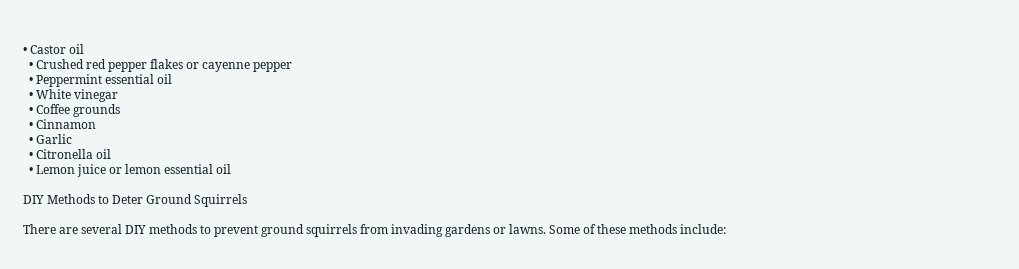• Castor oil
  • Crushed red pepper flakes or cayenne pepper
  • Peppermint essential oil
  • White vinegar
  • Coffee grounds
  • Cinnamon
  • Garlic
  • Citronella oil
  • Lemon juice or lemon essential oil

DIY Methods to Deter Ground Squirrels

There are several DIY methods to prevent ground squirrels from invading gardens or lawns. Some of these methods include: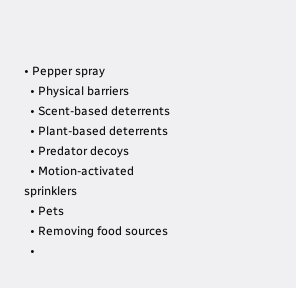• Pepper spray
  • Physical barriers
  • Scent-based deterrents
  • Plant-based deterrents
  • Predator decoys
  • Motion-activated sprinklers
  • Pets
  • Removing food sources
  •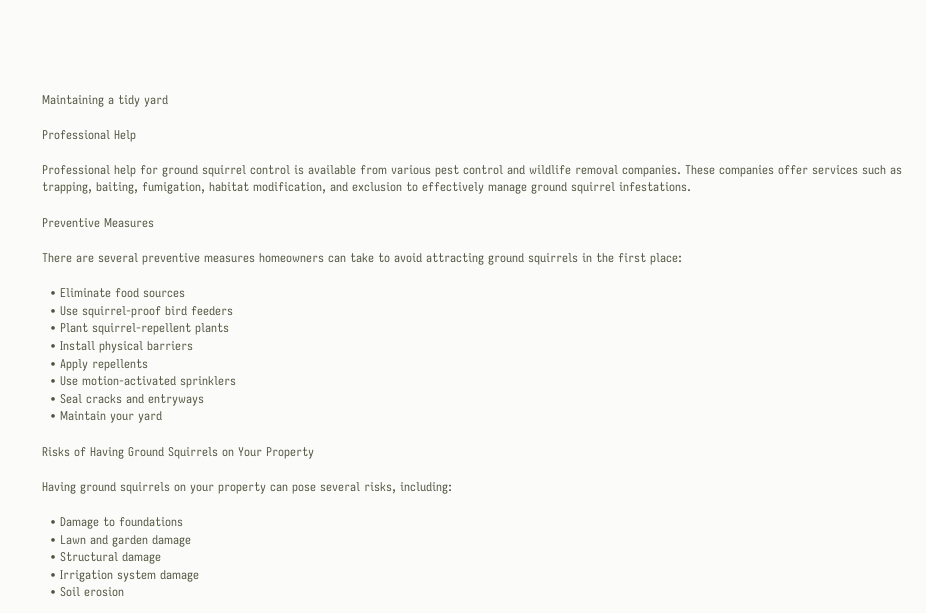Maintaining a tidy yard

Professional Help

Professional help for ground squirrel control is available from various pest control and wildlife removal companies. These companies offer services such as trapping, baiting, fumigation, habitat modification, and exclusion to effectively manage ground squirrel infestations.

Preventive Measures

There are several preventive measures homeowners can take to avoid attracting ground squirrels in the first place:

  • Eliminate food sources
  • Use squirrel-proof bird feeders
  • Plant squirrel-repellent plants
  • Install physical barriers
  • Apply repellents
  • Use motion-activated sprinklers
  • Seal cracks and entryways
  • Maintain your yard

Risks of Having Ground Squirrels on Your Property

Having ground squirrels on your property can pose several risks, including:

  • Damage to foundations
  • Lawn and garden damage
  • Structural damage
  • Irrigation system damage
  • Soil erosion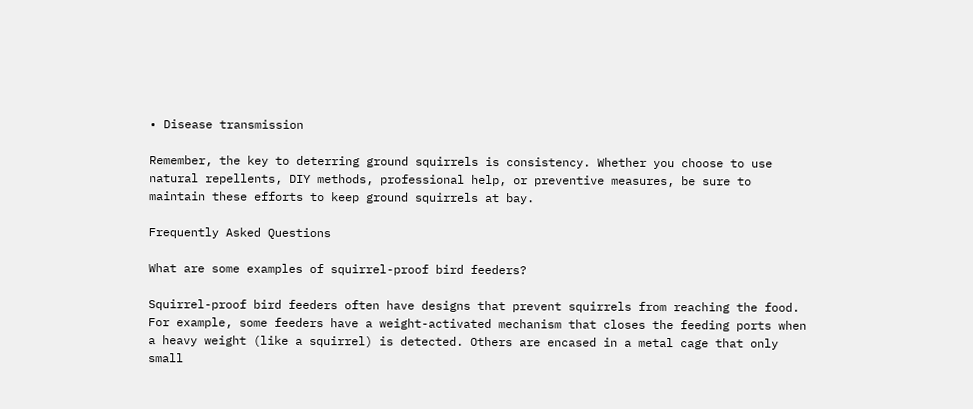• Disease transmission

Remember, the key to deterring ground squirrels is consistency. Whether you choose to use natural repellents, DIY methods, professional help, or preventive measures, be sure to maintain these efforts to keep ground squirrels at bay.

Frequently Asked Questions

What are some examples of squirrel-proof bird feeders?

Squirrel-proof bird feeders often have designs that prevent squirrels from reaching the food. For example, some feeders have a weight-activated mechanism that closes the feeding ports when a heavy weight (like a squirrel) is detected. Others are encased in a metal cage that only small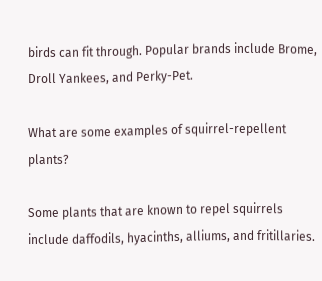birds can fit through. Popular brands include Brome, Droll Yankees, and Perky-Pet.

What are some examples of squirrel-repellent plants?

Some plants that are known to repel squirrels include daffodils, hyacinths, alliums, and fritillaries.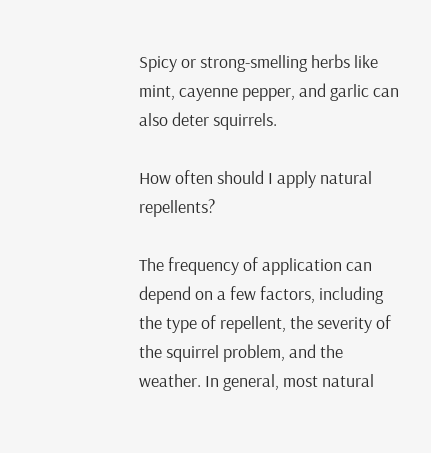Spicy or strong-smelling herbs like mint, cayenne pepper, and garlic can also deter squirrels.

How often should I apply natural repellents?

The frequency of application can depend on a few factors, including the type of repellent, the severity of the squirrel problem, and the weather. In general, most natural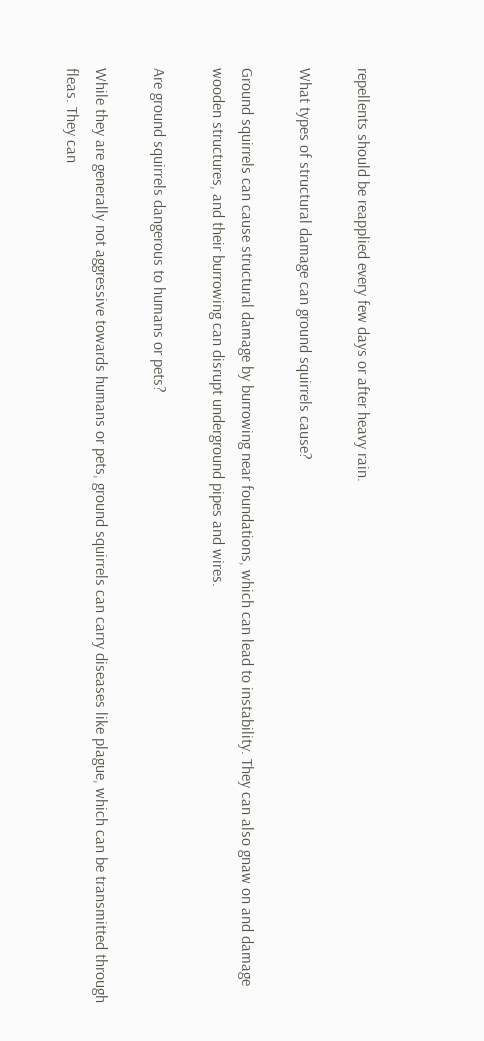repellents should be reapplied every few days or after heavy rain.

What types of structural damage can ground squirrels cause?

Ground squirrels can cause structural damage by burrowing near foundations, which can lead to instability. They can also gnaw on and damage wooden structures, and their burrowing can disrupt underground pipes and wires.

Are ground squirrels dangerous to humans or pets?

While they are generally not aggressive towards humans or pets, ground squirrels can carry diseases like plague, which can be transmitted through fleas. They can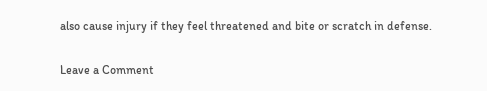also cause injury if they feel threatened and bite or scratch in defense.

Leave a Comment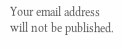Your email address will not be published.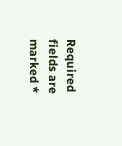Required fields are marked *